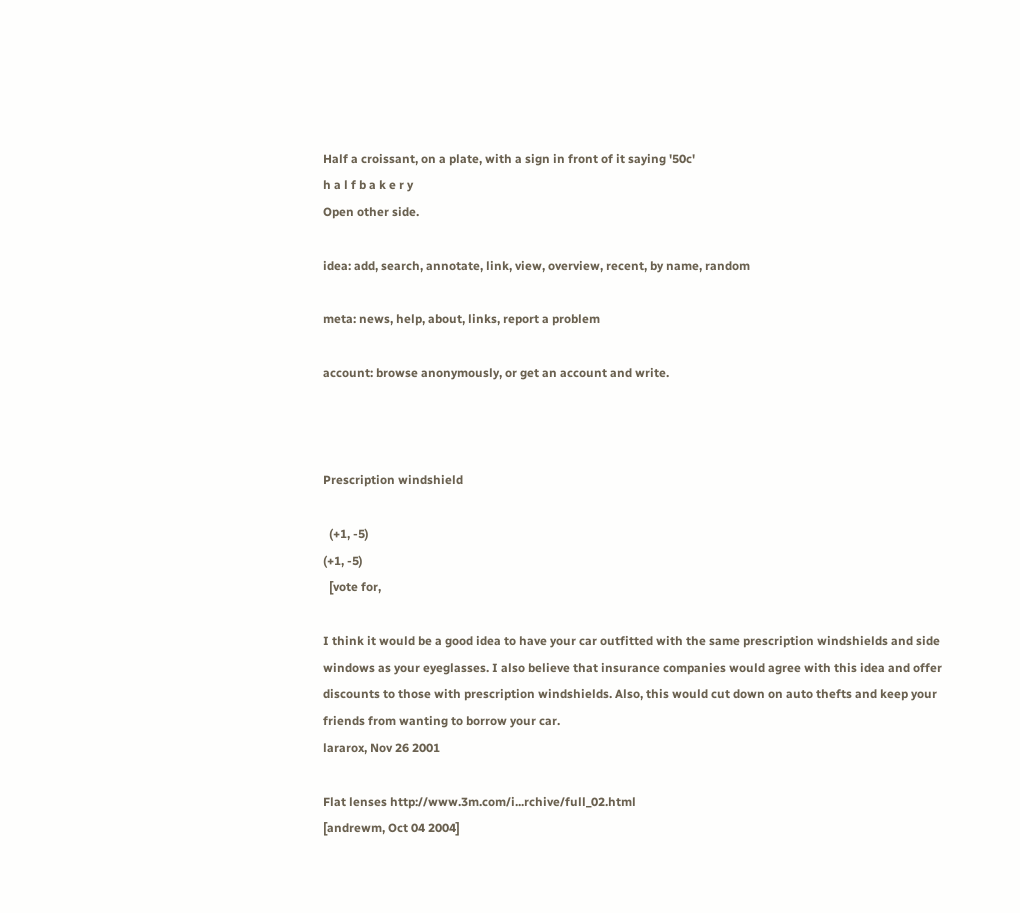Half a croissant, on a plate, with a sign in front of it saying '50c'
h a l f b a k e r y
Open other side.

idea: add, search, annotate, link, view, overview, recent, by name, random

meta: news, help, about, links, report a problem

account: browse anonymously, or get an account and write.



Prescription windshield

  (+1, -5)
(+1, -5)
  [vote for,

I think it would be a good idea to have your car outfitted with the same prescription windshields and side windows as your eyeglasses. I also believe that insurance companies would agree with this idea and offer discounts to those with prescription windshields. Also, this would cut down on auto thefts and keep your friends from wanting to borrow your car.
lararox, Nov 26 2001

Flat lenses http://www.3m.com/i...rchive/full_02.html
[andrewm, Oct 04 2004]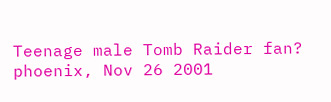Teenage male Tomb Raider fan?
phoenix, Nov 26 2001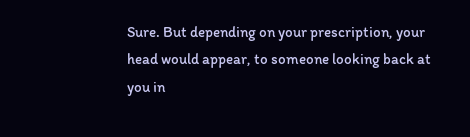Sure. But depending on your prescription, your head would appear, to someone looking back at you in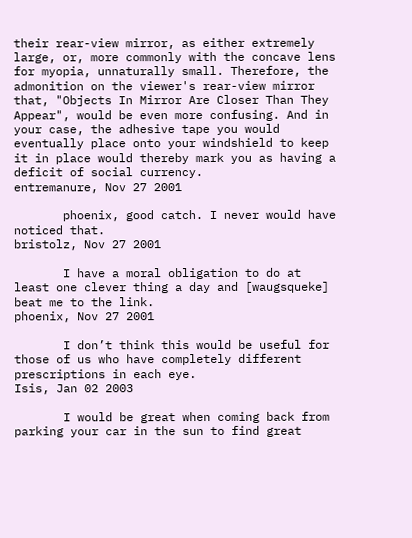their rear-view mirror, as either extremely large, or, more commonly with the concave lens for myopia, unnaturally small. Therefore, the admonition on the viewer's rear-view mirror that, "Objects In Mirror Are Closer Than They Appear", would be even more confusing. And in your case, the adhesive tape you would eventually place onto your windshield to keep it in place would thereby mark you as having a deficit of social currency.
entremanure, Nov 27 2001

       phoenix, good catch. I never would have noticed that.
bristolz, Nov 27 2001

       I have a moral obligation to do at least one clever thing a day and [waugsqueke] beat me to the link.
phoenix, Nov 27 2001

       I don’t think this would be useful for those of us who have completely different prescriptions in each eye.
Isis, Jan 02 2003

       I would be great when coming back from parking your car in the sun to find great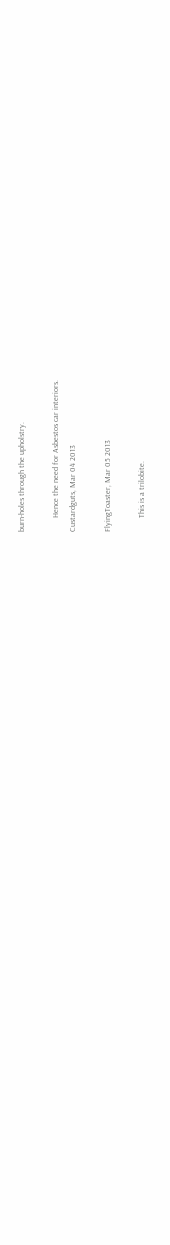burn-holes through the upholstry.

       Hence the need for Asbestos car interiors.
Custardguts, Mar 04 2013

FlyingToaster, Mar 05 2013

       This is a trilobite.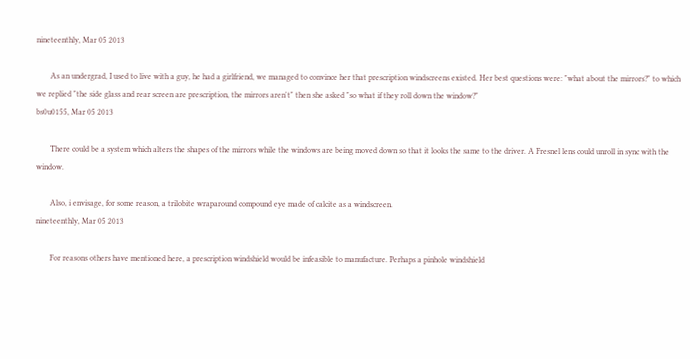nineteenthly, Mar 05 2013

       As an undergrad, I used to live with a guy, he had a girlfriend, we managed to convince her that prescription windscreens existed. Her best questions were: "what about the mirrors?" to which we replied "the side glass and rear screen are prescription, the mirrors aren't" then she asked "so what if they roll down the window?"
bs0u0155, Mar 05 2013

       There could be a system which alters the shapes of the mirrors while the windows are being moved down so that it looks the same to the driver. A Fresnel lens could unroll in sync with the window.

       Also, i envisage, for some reason, a trilobite wraparound compound eye made of calcite as a windscreen.
nineteenthly, Mar 05 2013

       For reasons others have mentioned here, a prescription windshield would be infeasible to manufacture. Perhaps a pinhole windshield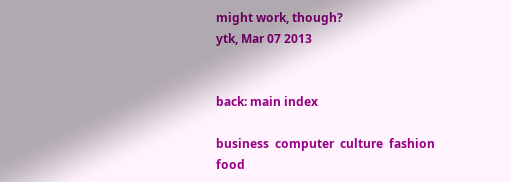might work, though?
ytk, Mar 07 2013


back: main index

business  computer  culture  fashion  food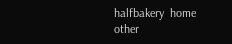halfbakery  home  other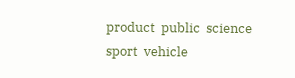product  public  science  sport  vehicle